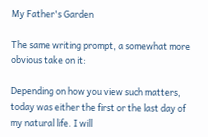My Father's Garden

The same writing prompt, a somewhat more obvious take on it:

Depending on how you view such matters, today was either the first or the last day of my natural life. I will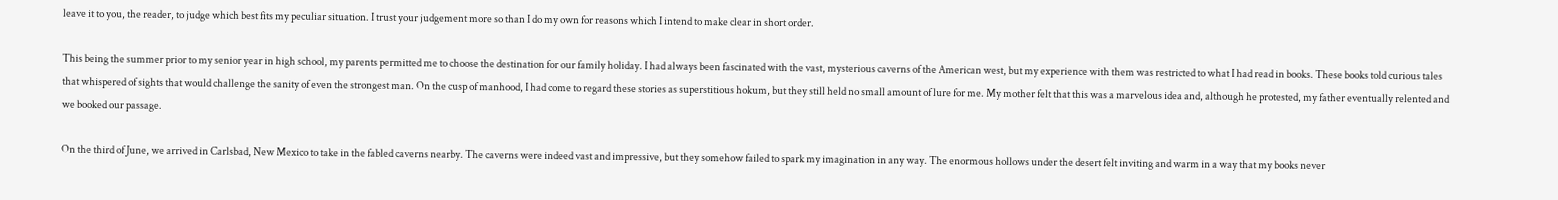leave it to you, the reader, to judge which best fits my peculiar situation. I trust your judgement more so than I do my own for reasons which I intend to make clear in short order.

This being the summer prior to my senior year in high school, my parents permitted me to choose the destination for our family holiday. I had always been fascinated with the vast, mysterious caverns of the American west, but my experience with them was restricted to what I had read in books. These books told curious tales that whispered of sights that would challenge the sanity of even the strongest man. On the cusp of manhood, I had come to regard these stories as superstitious hokum, but they still held no small amount of lure for me. My mother felt that this was a marvelous idea and, although he protested, my father eventually relented and we booked our passage.

On the third of June, we arrived in Carlsbad, New Mexico to take in the fabled caverns nearby. The caverns were indeed vast and impressive, but they somehow failed to spark my imagination in any way. The enormous hollows under the desert felt inviting and warm in a way that my books never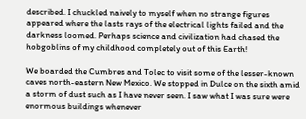described. I chuckled naively to myself when no strange figures appeared where the lasts rays of the electrical lights failed and the darkness loomed. Perhaps science and civilization had chased the hobgoblins of my childhood completely out of this Earth!

We boarded the Cumbres and Tolec to visit some of the lesser-known caves north-eastern New Mexico. We stopped in Dulce on the sixth amid a storm of dust such as I have never seen. I saw what I was sure were enormous buildings whenever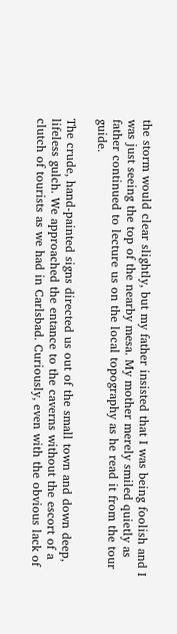the storm would clear slightly, but my father insisted that I was being foolish and I was just seeing the top of the nearby mesa. My mother merely smiled quietly as father continued to lecture us on the local topography as he read it from the tour guide.

The crude, hand-painted signs directed us out of the small town and down deep, lifeless gulch. We approached the entance to the caverns without the escort of a clutch of tourists as we had in Carlsbad. Curiously, even with the obvious lack of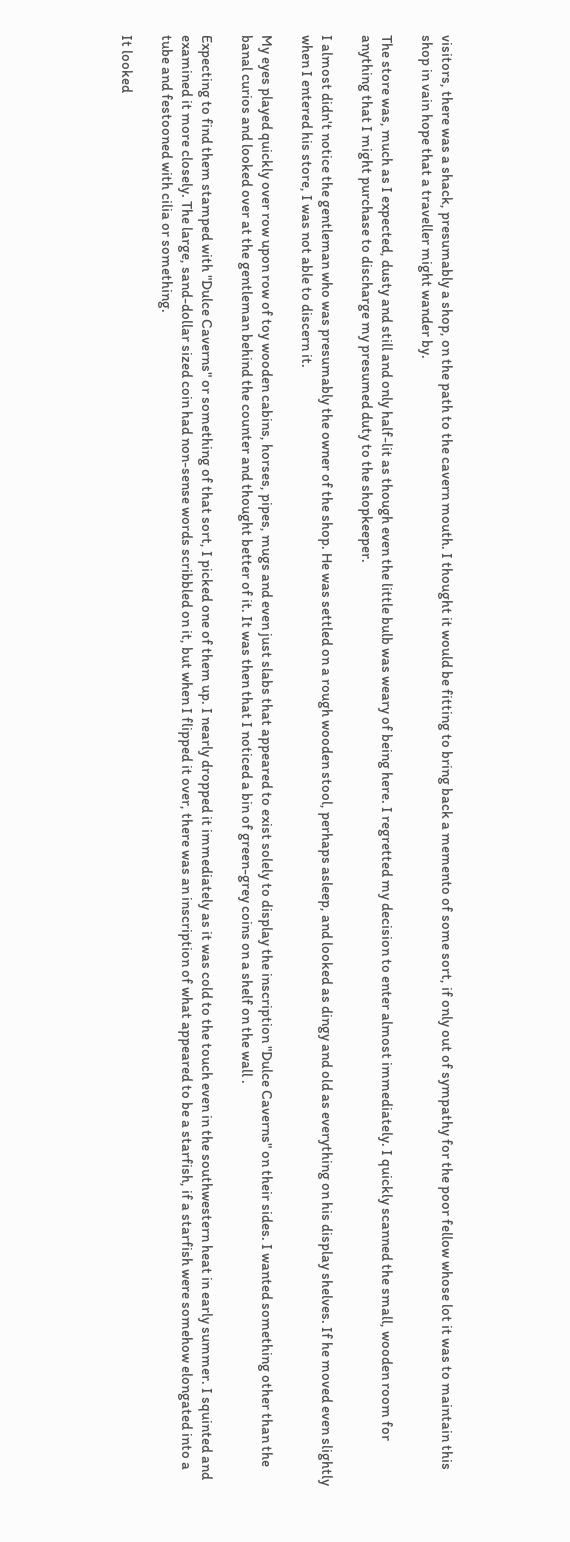visitors, there was a shack, presumably a shop, on the path to the cavern mouth. I thought it would be fitting to bring back a memento of some sort, if only out of sympathy for the poor fellow whose lot it was to maintain this shop in vain hope that a traveller might wander by.

The store was, much as I expected, dusty and still and only half-lit as though even the little bulb was weary of being here. I regretted my decision to enter almost immediately. I quickly scanned the small, wooden room for anything that I might purchase to discharge my presumed duty to the shopkeeper.

I almost didn't notice the gentleman who was presumably the owner of the shop. He was settled on a rough wooden stool, perhaps asleep, and looked as dingy and old as everything on his display shelves. If he moved even slightly when I entered his store, I was not able to discern it.

My eyes played quickly over row upon row of toy wooden cabins, horses, pipes, mugs and even just slabs that appeared to exist solely to display the inscription "Dulce Caverns" on their sides. I wanted something other than the banal curios and looked over at the gentleman behind the counter and thought better of it. It was then that I noticed a bin of green-grey coins on a shelf on the wall .

Expecting to find them stamped with "Dulce Caverns" or something of that sort, I picked one of them up. I nearly dropped it immediately as it was cold to the touch even in the southwestern heat in early summer. I squinted and examined it more closely. The large, sand-dollar sized coin had non-sense words scribbled on it, but when I flipped it over, there was an inscription of what appeared to be a starfish, if a starfish were somehow elongated into a tube and festooned with cilia or something.

It looked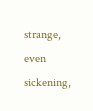strange, even sickening,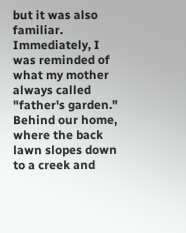but it was also familiar.
Immediately, I was reminded of what my mother always called "father's garden." Behind our home, where the back lawn slopes down to a creek and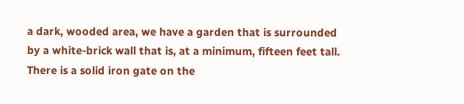a dark, wooded area, we have a garden that is surrounded by a white-brick wall that is, at a minimum, fifteen feet tall. There is a solid iron gate on the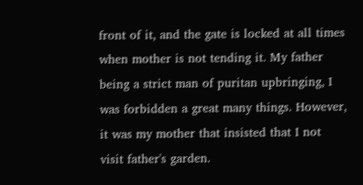front of it, and the gate is locked at all times when mother is not tending it. My father being a strict man of puritan upbringing, I was forbidden a great many things. However, it was my mother that insisted that I not visit father's garden.